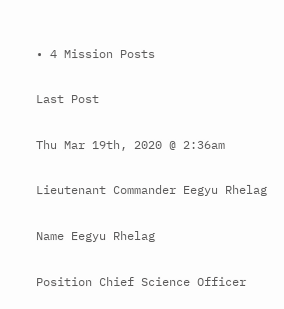• 4 Mission Posts

Last Post

Thu Mar 19th, 2020 @ 2:36am

Lieutenant Commander Eegyu Rhelag

Name Eegyu Rhelag

Position Chief Science Officer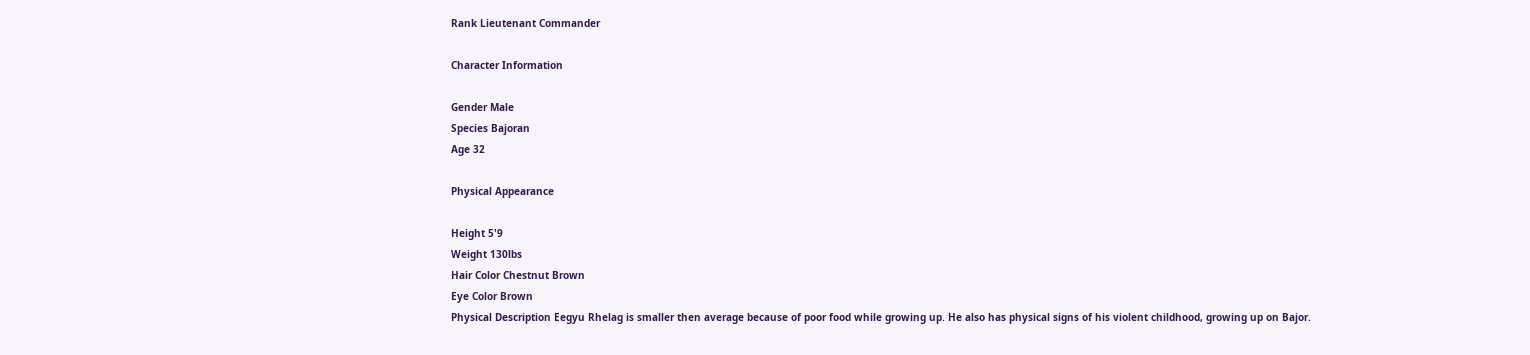Rank Lieutenant Commander

Character Information

Gender Male
Species Bajoran
Age 32

Physical Appearance

Height 5'9
Weight 130lbs
Hair Color Chestnut Brown
Eye Color Brown
Physical Description Eegyu Rhelag is smaller then average because of poor food while growing up. He also has physical signs of his violent childhood, growing up on Bajor.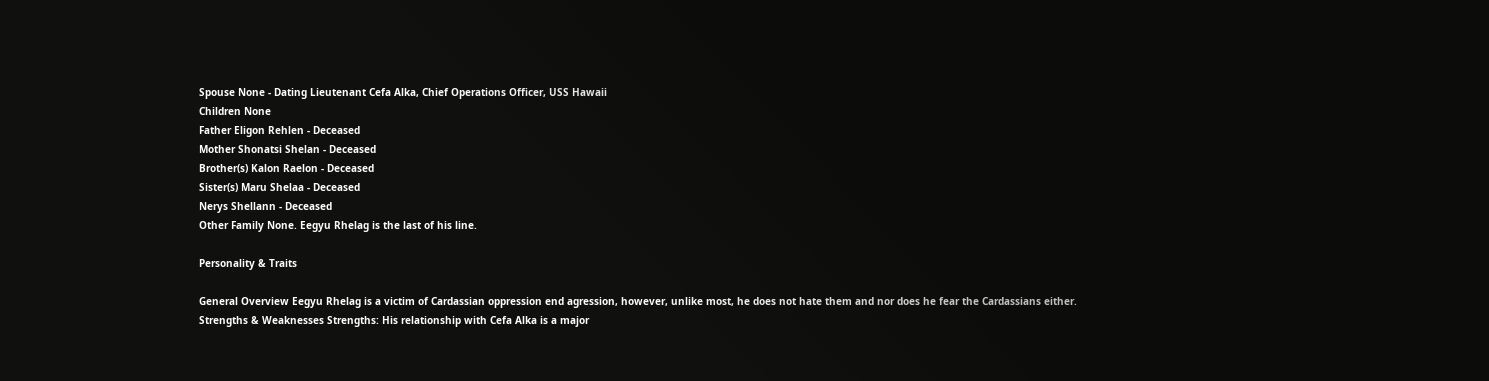Spouse None - Dating Lieutenant Cefa Alka, Chief Operations Officer, USS Hawaii
Children None
Father Eligon Rehlen - Deceased
Mother Shonatsi Shelan - Deceased
Brother(s) Kalon Raelon - Deceased
Sister(s) Maru Shelaa - Deceased
Nerys Shellann - Deceased
Other Family None. Eegyu Rhelag is the last of his line.

Personality & Traits

General Overview Eegyu Rhelag is a victim of Cardassian oppression end agression, however, unlike most, he does not hate them and nor does he fear the Cardassians either.
Strengths & Weaknesses Strengths: His relationship with Cefa Alka is a major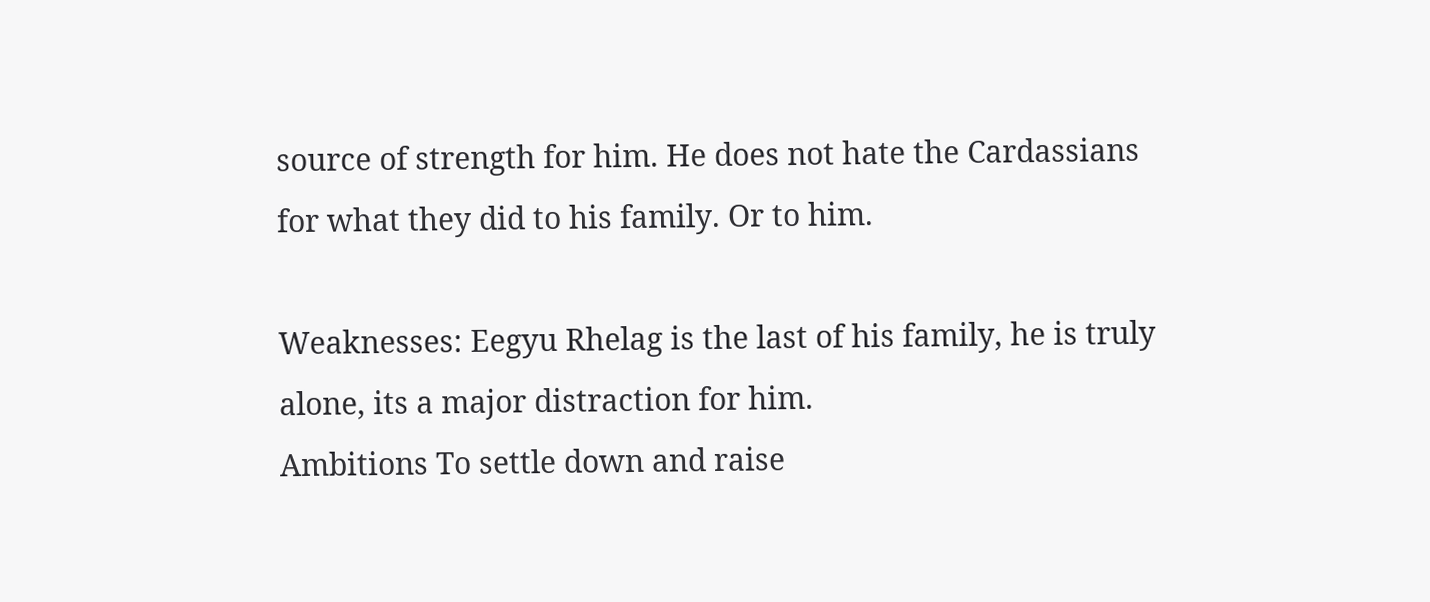source of strength for him. He does not hate the Cardassians for what they did to his family. Or to him.

Weaknesses: Eegyu Rhelag is the last of his family, he is truly alone, its a major distraction for him.
Ambitions To settle down and raise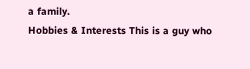a family.
Hobbies & Interests This is a guy who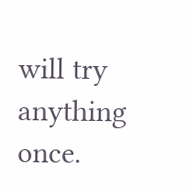will try anything once.